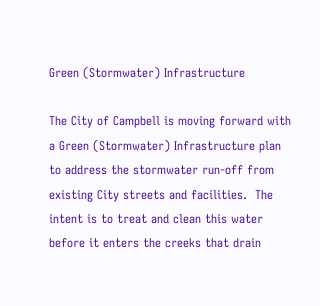Green (Stormwater) Infrastructure

The City of Campbell is moving forward with a Green (Stormwater) Infrastructure plan to address the stormwater run-off from existing City streets and facilities.  The intent is to treat and clean this water before it enters the creeks that drain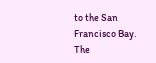to the San Francisco Bay.  The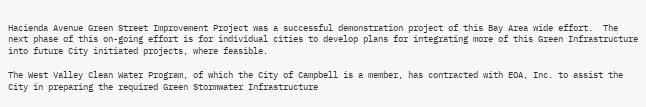Hacienda Avenue Green Street Improvement Project was a successful demonstration project of this Bay Area wide effort.  The next phase of this on-going effort is for individual cities to develop plans for integrating more of this Green Infrastructure into future City initiated projects, where feasible.

The West Valley Clean Water Program, of which the City of Campbell is a member, has contracted with EOA, Inc. to assist the City in preparing the required Green Stormwater Infrastructure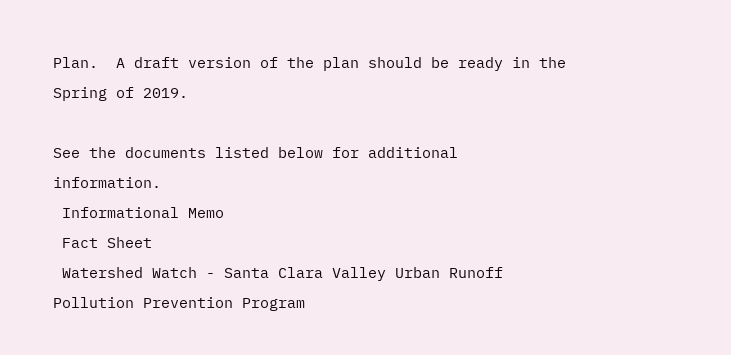Plan.  A draft version of the plan should be ready in the Spring of 2019.

See the documents listed below for additional information.
 Informational Memo
 Fact Sheet
 Watershed Watch - Santa Clara Valley Urban Runoff Pollution Prevention Program